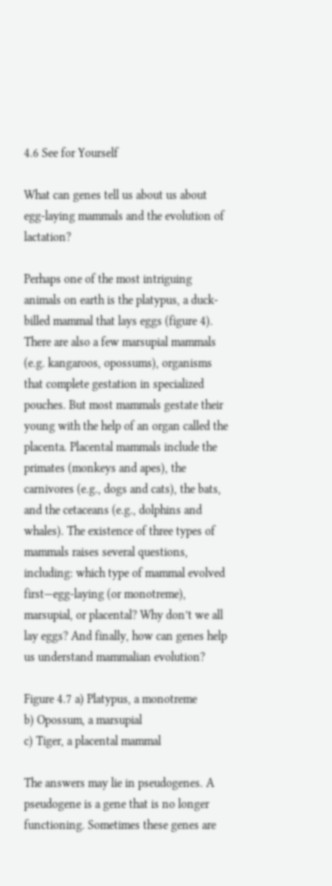4.6 See for Yourself

What can genes tell us about us about egg-laying mammals and the evolution of lactation?

Perhaps one of the most intriguing animals on earth is the platypus, a duck-billed mammal that lays eggs (figure 4). There are also a few marsupial mammals (e.g. kangaroos, opossums), organisms that complete gestation in specialized pouches. But most mammals gestate their young with the help of an organ called the placenta. Placental mammals include the primates (monkeys and apes), the carnivores (e.g., dogs and cats), the bats, and the cetaceans (e.g., dolphins and whales). The existence of three types of mammals raises several questions, including: which type of mammal evolved first—egg-laying (or monotreme), marsupial, or placental? Why don’t we all lay eggs? And finally, how can genes help us understand mammalian evolution?

Figure 4.7 a) Platypus, a monotreme
b) Opossum, a marsupial
c) Tiger, a placental mammal

The answers may lie in pseudogenes. A pseudogene is a gene that is no longer functioning. Sometimes these genes are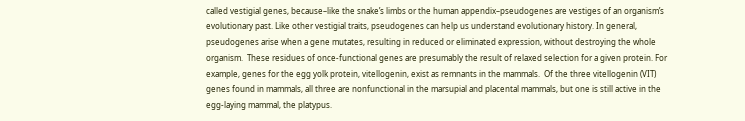called vestigial genes, because–like the snake’s limbs or the human appendix–pseudogenes are vestiges of an organism’s evolutionary past. Like other vestigial traits, pseudogenes can help us understand evolutionary history. In general, pseudogenes arise when a gene mutates, resulting in reduced or eliminated expression, without destroying the whole organism.  These residues of once-functional genes are presumably the result of relaxed selection for a given protein. For example, genes for the egg yolk protein, vitellogenin, exist as remnants in the mammals.  Of the three vitellogenin (VIT) genes found in mammals, all three are nonfunctional in the marsupial and placental mammals, but one is still active in the egg-laying mammal, the platypus.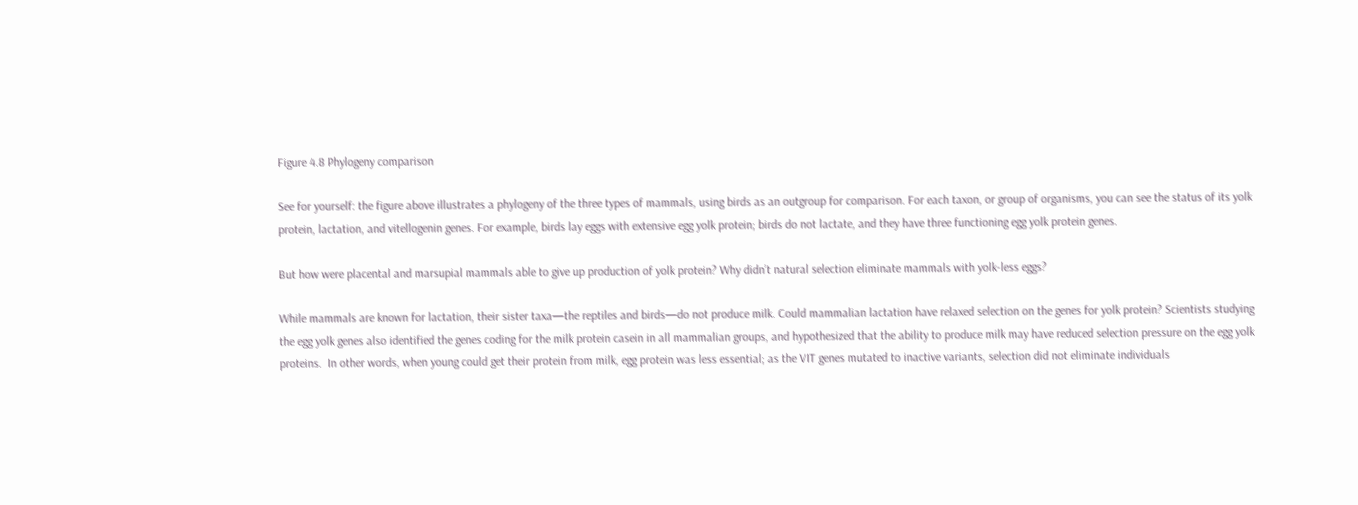Figure 4.8 Phylogeny comparison

See for yourself: the figure above illustrates a phylogeny of the three types of mammals, using birds as an outgroup for comparison. For each taxon, or group of organisms, you can see the status of its yolk protein, lactation, and vitellogenin genes. For example, birds lay eggs with extensive egg yolk protein; birds do not lactate, and they have three functioning egg yolk protein genes.

But how were placental and marsupial mammals able to give up production of yolk protein? Why didn’t natural selection eliminate mammals with yolk-less eggs?

While mammals are known for lactation, their sister taxa—the reptiles and birds—do not produce milk. Could mammalian lactation have relaxed selection on the genes for yolk protein? Scientists studying the egg yolk genes also identified the genes coding for the milk protein casein in all mammalian groups, and hypothesized that the ability to produce milk may have reduced selection pressure on the egg yolk proteins.  In other words, when young could get their protein from milk, egg protein was less essential; as the VIT genes mutated to inactive variants, selection did not eliminate individuals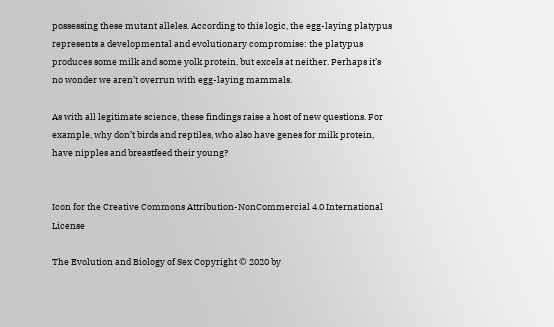possessing these mutant alleles. According to this logic, the egg-laying platypus represents a developmental and evolutionary compromise: the platypus produces some milk and some yolk protein, but excels at neither. Perhaps it’s no wonder we aren’t overrun with egg-laying mammals.

As with all legitimate science, these findings raise a host of new questions. For example, why don’t birds and reptiles, who also have genes for milk protein, have nipples and breastfeed their young?


Icon for the Creative Commons Attribution-NonCommercial 4.0 International License

The Evolution and Biology of Sex Copyright © 2020 by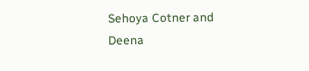Sehoya Cotner and Deena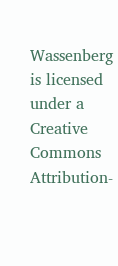Wassenberg is licensed under a Creative Commons Attribution-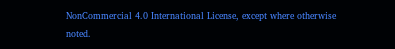NonCommercial 4.0 International License, except where otherwise noted.